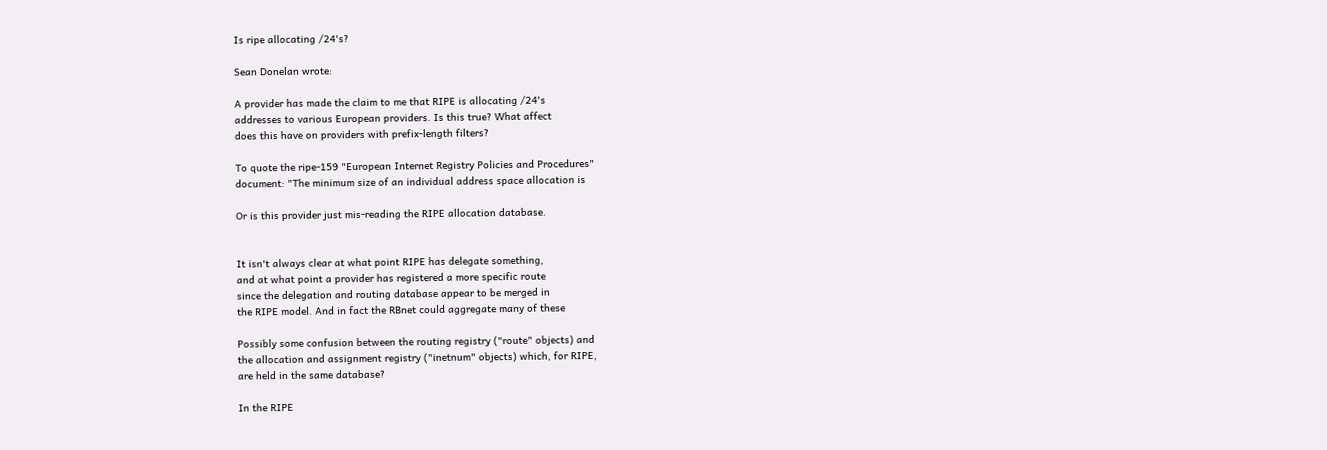Is ripe allocating /24's?

Sean Donelan wrote:

A provider has made the claim to me that RIPE is allocating /24's
addresses to various European providers. Is this true? What affect
does this have on providers with prefix-length filters?

To quote the ripe-159 "European Internet Registry Policies and Procedures"
document: "The minimum size of an individual address space allocation is

Or is this provider just mis-reading the RIPE allocation database.


It isn't always clear at what point RIPE has delegate something,
and at what point a provider has registered a more specific route
since the delegation and routing database appear to be merged in
the RIPE model. And in fact the RBnet could aggregate many of these

Possibly some confusion between the routing registry ("route" objects) and
the allocation and assignment registry ("inetnum" objects) which, for RIPE,
are held in the same database?

In the RIPE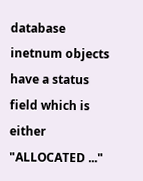database inetnum objects have a status field which is either
"ALLOCATED ..."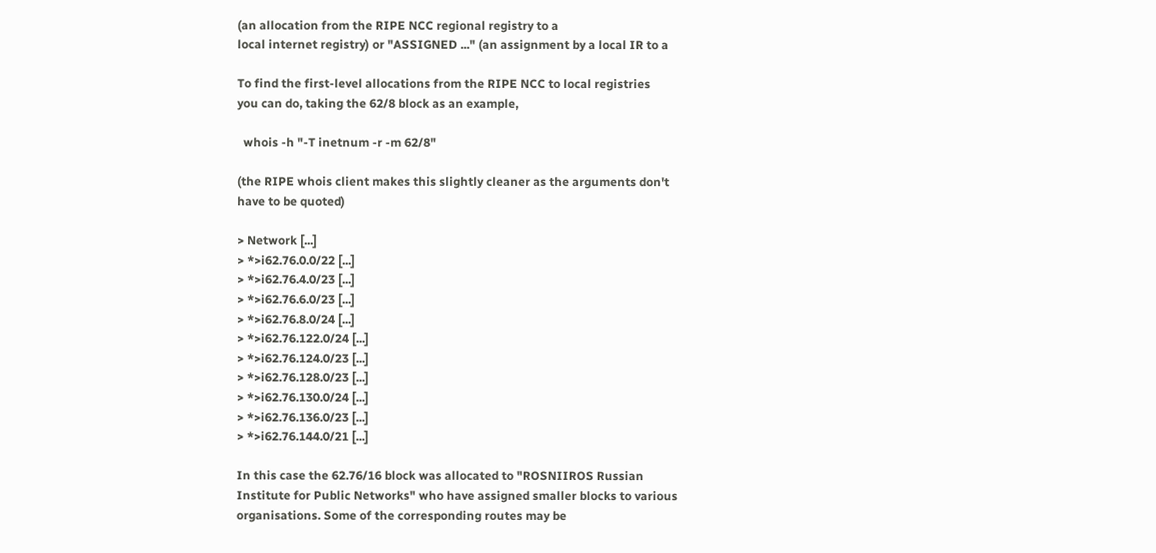(an allocation from the RIPE NCC regional registry to a
local internet registry) or "ASSIGNED ..." (an assignment by a local IR to a

To find the first-level allocations from the RIPE NCC to local registries
you can do, taking the 62/8 block as an example,

  whois -h "-T inetnum -r -m 62/8"

(the RIPE whois client makes this slightly cleaner as the arguments don't
have to be quoted)

> Network [...]
> *>i62.76.0.0/22 [...]
> *>i62.76.4.0/23 [...]
> *>i62.76.6.0/23 [...]
> *>i62.76.8.0/24 [...]
> *>i62.76.122.0/24 [...]
> *>i62.76.124.0/23 [...]
> *>i62.76.128.0/23 [...]
> *>i62.76.130.0/24 [...]
> *>i62.76.136.0/23 [...]
> *>i62.76.144.0/21 [...]

In this case the 62.76/16 block was allocated to "ROSNIIROS Russian
Institute for Public Networks" who have assigned smaller blocks to various
organisations. Some of the corresponding routes may be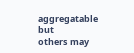aggregatable but
others may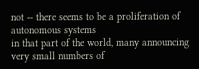not -- there seems to be a proliferation of autonomous systems
in that part of the world, many announcing very small numbers of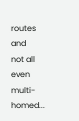routes and
not all even multi-homed...